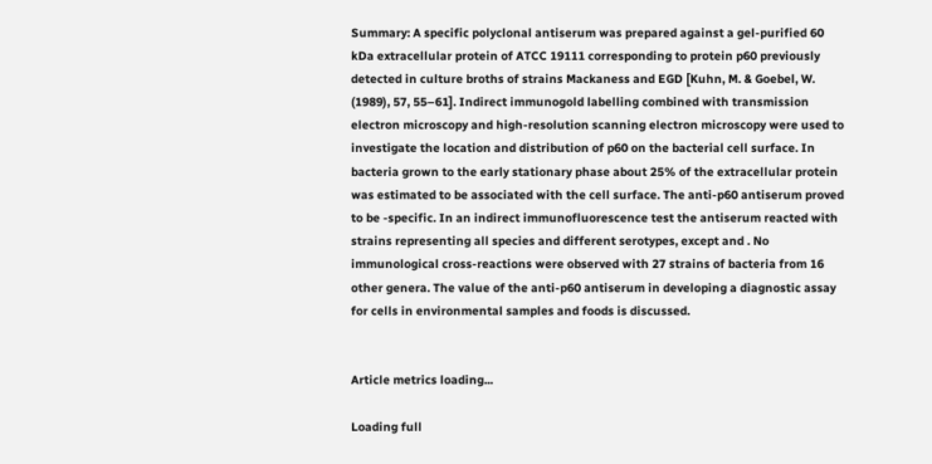Summary: A specific polyclonal antiserum was prepared against a gel-purified 60 kDa extracellular protein of ATCC 19111 corresponding to protein p60 previously detected in culture broths of strains Mackaness and EGD [Kuhn, M. & Goebel, W. (1989), 57, 55–61]. Indirect immunogold labelling combined with transmission electron microscopy and high-resolution scanning electron microscopy were used to investigate the location and distribution of p60 on the bacterial cell surface. In bacteria grown to the early stationary phase about 25% of the extracellular protein was estimated to be associated with the cell surface. The anti-p60 antiserum proved to be -specific. In an indirect immunofluorescence test the antiserum reacted with strains representing all species and different serotypes, except and . No immunological cross-reactions were observed with 27 strains of bacteria from 16 other genera. The value of the anti-p60 antiserum in developing a diagnostic assay for cells in environmental samples and foods is discussed.


Article metrics loading...

Loading full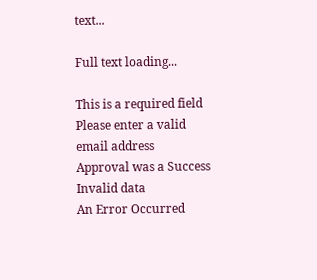text...

Full text loading...

This is a required field
Please enter a valid email address
Approval was a Success
Invalid data
An Error Occurred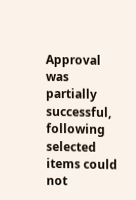Approval was partially successful, following selected items could not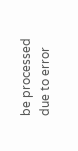be processed due to error